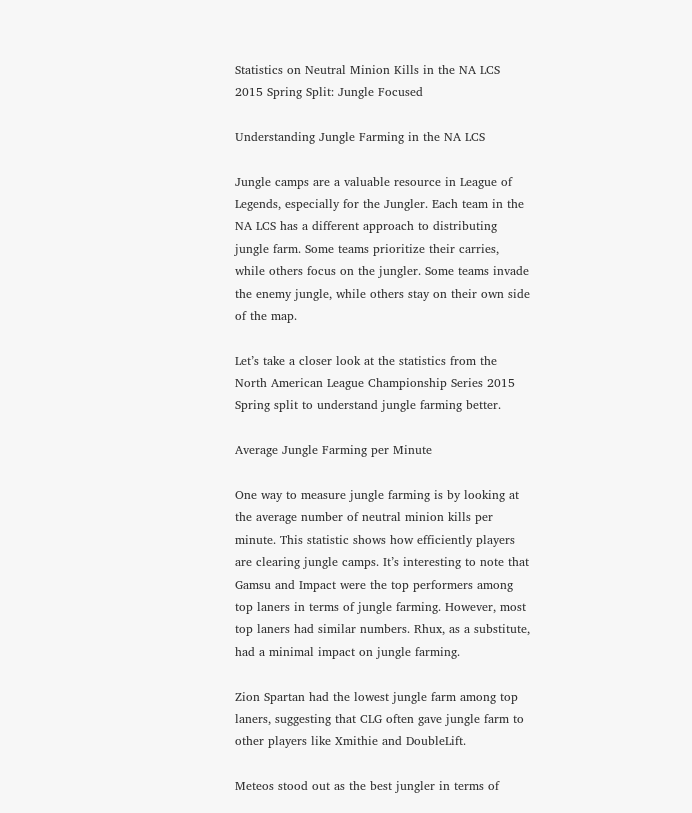Statistics on Neutral Minion Kills in the NA LCS 2015 Spring Split: Jungle Focused

Understanding Jungle Farming in the NA LCS

Jungle camps are a valuable resource in League of Legends, especially for the Jungler. Each team in the NA LCS has a different approach to distributing jungle farm. Some teams prioritize their carries, while others focus on the jungler. Some teams invade the enemy jungle, while others stay on their own side of the map.

Let’s take a closer look at the statistics from the North American League Championship Series 2015 Spring split to understand jungle farming better.

Average Jungle Farming per Minute

One way to measure jungle farming is by looking at the average number of neutral minion kills per minute. This statistic shows how efficiently players are clearing jungle camps. It’s interesting to note that Gamsu and Impact were the top performers among top laners in terms of jungle farming. However, most top laners had similar numbers. Rhux, as a substitute, had a minimal impact on jungle farming.

Zion Spartan had the lowest jungle farm among top laners, suggesting that CLG often gave jungle farm to other players like Xmithie and DoubleLift.

Meteos stood out as the best jungler in terms of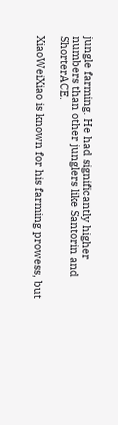jungle farming. He had significantly higher numbers than other junglers like Santorin and ShorterACE.

XiaoWeiXiao is known for his farming prowess, but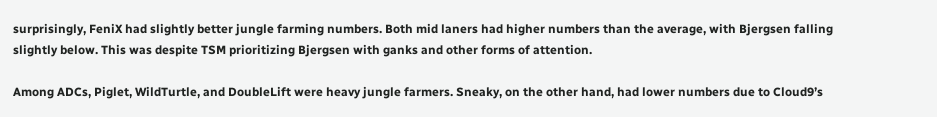surprisingly, FeniX had slightly better jungle farming numbers. Both mid laners had higher numbers than the average, with Bjergsen falling slightly below. This was despite TSM prioritizing Bjergsen with ganks and other forms of attention.

Among ADCs, Piglet, WildTurtle, and DoubleLift were heavy jungle farmers. Sneaky, on the other hand, had lower numbers due to Cloud9’s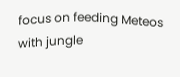focus on feeding Meteos with jungle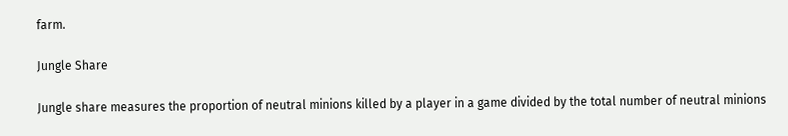farm.

Jungle Share

Jungle share measures the proportion of neutral minions killed by a player in a game divided by the total number of neutral minions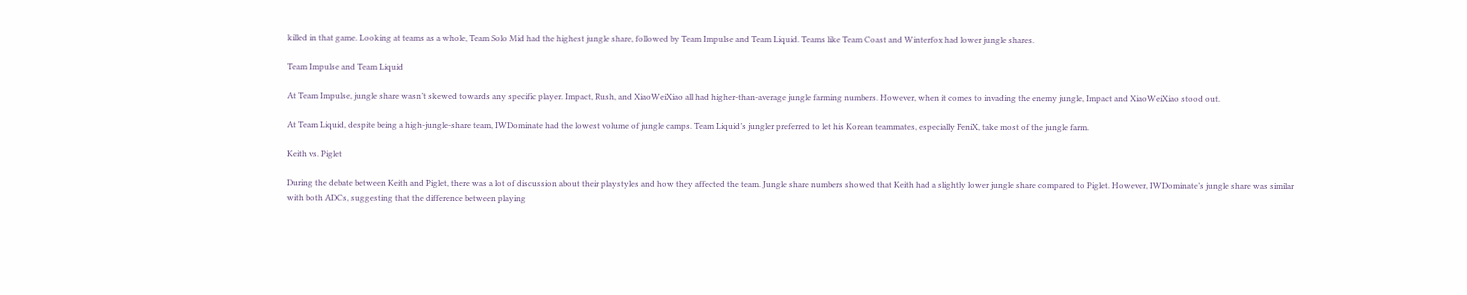killed in that game. Looking at teams as a whole, Team Solo Mid had the highest jungle share, followed by Team Impulse and Team Liquid. Teams like Team Coast and Winterfox had lower jungle shares.

Team Impulse and Team Liquid

At Team Impulse, jungle share wasn’t skewed towards any specific player. Impact, Rush, and XiaoWeiXiao all had higher-than-average jungle farming numbers. However, when it comes to invading the enemy jungle, Impact and XiaoWeiXiao stood out.

At Team Liquid, despite being a high-jungle-share team, IWDominate had the lowest volume of jungle camps. Team Liquid’s jungler preferred to let his Korean teammates, especially FeniX, take most of the jungle farm.

Keith vs. Piglet

During the debate between Keith and Piglet, there was a lot of discussion about their playstyles and how they affected the team. Jungle share numbers showed that Keith had a slightly lower jungle share compared to Piglet. However, IWDominate’s jungle share was similar with both ADCs, suggesting that the difference between playing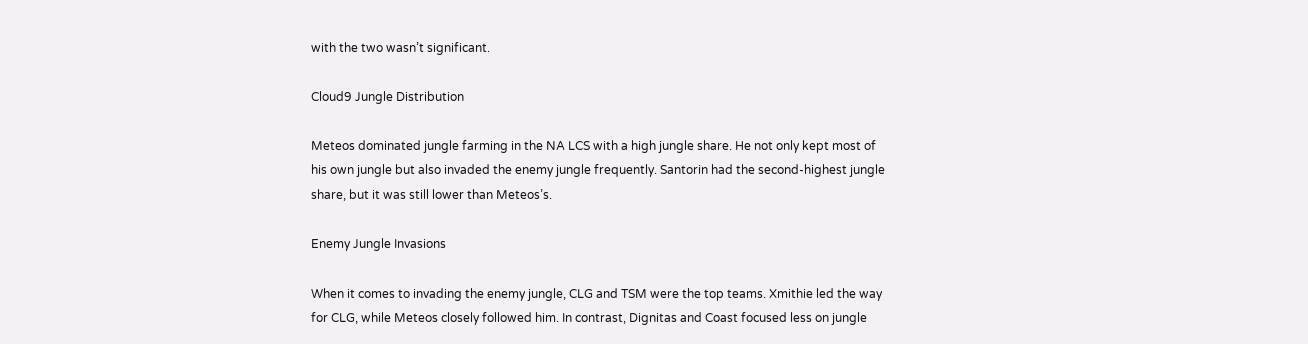with the two wasn’t significant.

Cloud9 Jungle Distribution

Meteos dominated jungle farming in the NA LCS with a high jungle share. He not only kept most of his own jungle but also invaded the enemy jungle frequently. Santorin had the second-highest jungle share, but it was still lower than Meteos’s.

Enemy Jungle Invasions

When it comes to invading the enemy jungle, CLG and TSM were the top teams. Xmithie led the way for CLG, while Meteos closely followed him. In contrast, Dignitas and Coast focused less on jungle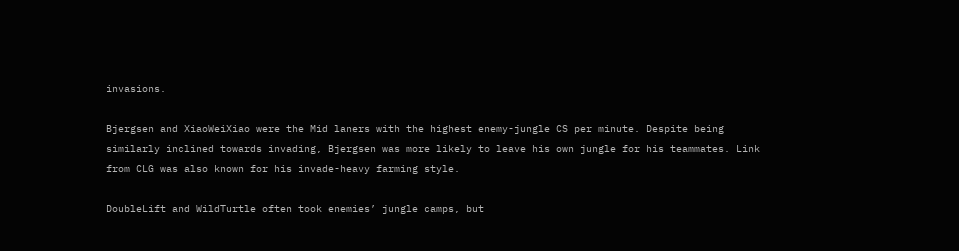invasions.

Bjergsen and XiaoWeiXiao were the Mid laners with the highest enemy-jungle CS per minute. Despite being similarly inclined towards invading, Bjergsen was more likely to leave his own jungle for his teammates. Link from CLG was also known for his invade-heavy farming style.

DoubleLift and WildTurtle often took enemies’ jungle camps, but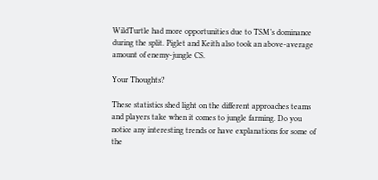WildTurtle had more opportunities due to TSM’s dominance during the split. Piglet and Keith also took an above-average amount of enemy-jungle CS.

Your Thoughts?

These statistics shed light on the different approaches teams and players take when it comes to jungle farming. Do you notice any interesting trends or have explanations for some of the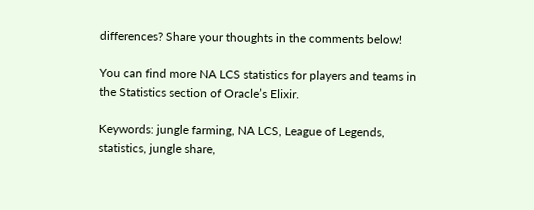differences? Share your thoughts in the comments below!

You can find more NA LCS statistics for players and teams in the Statistics section of Oracle’s Elixir.

Keywords: jungle farming, NA LCS, League of Legends, statistics, jungle share,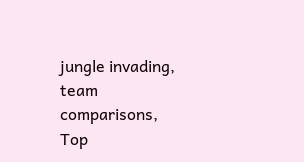jungle invading, team comparisons, Top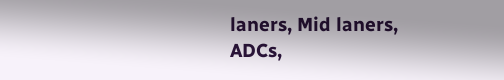laners, Mid laners, ADCs,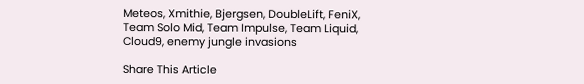Meteos, Xmithie, Bjergsen, DoubleLift, FeniX, Team Solo Mid, Team Impulse, Team Liquid, Cloud9, enemy jungle invasions

Share This Article